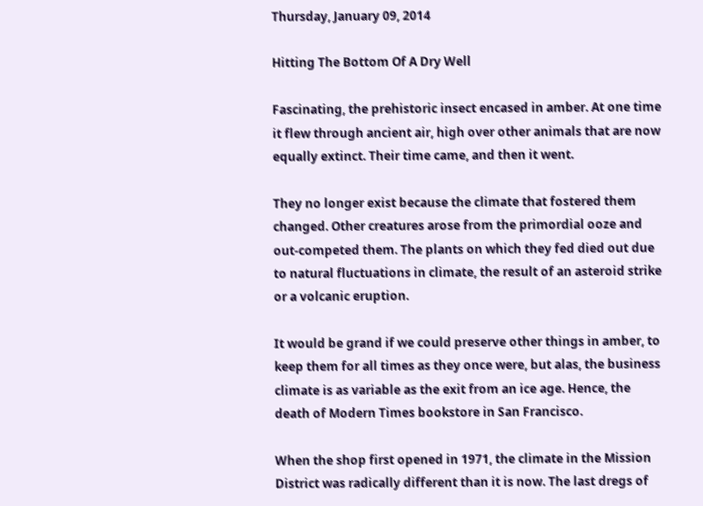Thursday, January 09, 2014

Hitting The Bottom Of A Dry Well

Fascinating, the prehistoric insect encased in amber. At one time it flew through ancient air, high over other animals that are now equally extinct. Their time came, and then it went.

They no longer exist because the climate that fostered them changed. Other creatures arose from the primordial ooze and out-competed them. The plants on which they fed died out due to natural fluctuations in climate, the result of an asteroid strike or a volcanic eruption.

It would be grand if we could preserve other things in amber, to keep them for all times as they once were, but alas, the business climate is as variable as the exit from an ice age. Hence, the death of Modern Times bookstore in San Francisco.

When the shop first opened in 1971, the climate in the Mission District was radically different than it is now. The last dregs of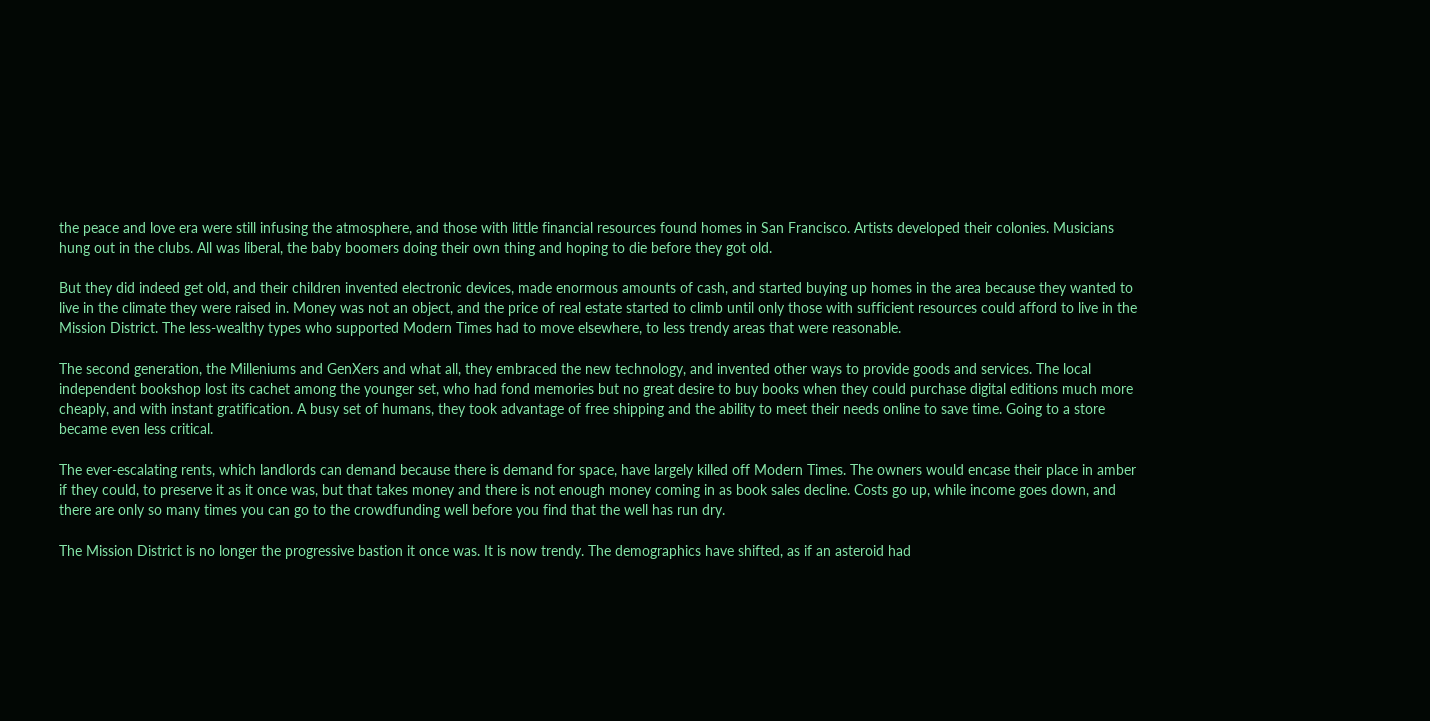the peace and love era were still infusing the atmosphere, and those with little financial resources found homes in San Francisco. Artists developed their colonies. Musicians hung out in the clubs. All was liberal, the baby boomers doing their own thing and hoping to die before they got old.

But they did indeed get old, and their children invented electronic devices, made enormous amounts of cash, and started buying up homes in the area because they wanted to live in the climate they were raised in. Money was not an object, and the price of real estate started to climb until only those with sufficient resources could afford to live in the Mission District. The less-wealthy types who supported Modern Times had to move elsewhere, to less trendy areas that were reasonable.

The second generation, the Milleniums and GenXers and what all, they embraced the new technology, and invented other ways to provide goods and services. The local independent bookshop lost its cachet among the younger set, who had fond memories but no great desire to buy books when they could purchase digital editions much more cheaply, and with instant gratification. A busy set of humans, they took advantage of free shipping and the ability to meet their needs online to save time. Going to a store became even less critical.

The ever-escalating rents, which landlords can demand because there is demand for space, have largely killed off Modern Times. The owners would encase their place in amber if they could, to preserve it as it once was, but that takes money and there is not enough money coming in as book sales decline. Costs go up, while income goes down, and there are only so many times you can go to the crowdfunding well before you find that the well has run dry.

The Mission District is no longer the progressive bastion it once was. It is now trendy. The demographics have shifted, as if an asteroid had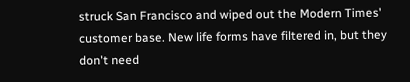struck San Francisco and wiped out the Modern Times' customer base. New life forms have filtered in, but they don't need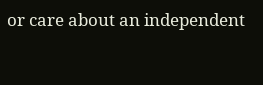or care about an independent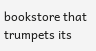bookstore that trumpets its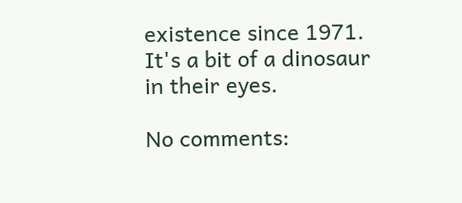existence since 1971. It's a bit of a dinosaur in their eyes.

No comments: